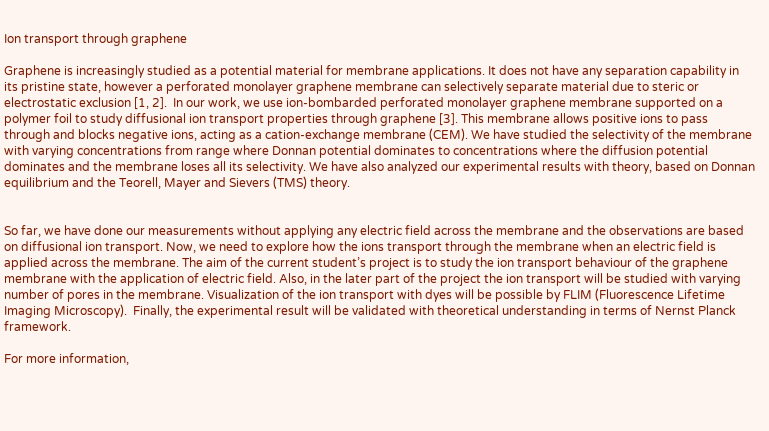Ion transport through graphene

Graphene is increasingly studied as a potential material for membrane applications. It does not have any separation capability in its pristine state, however a perforated monolayer graphene membrane can selectively separate material due to steric or electrostatic exclusion [1, 2].  In our work, we use ion-bombarded perforated monolayer graphene membrane supported on a polymer foil to study diffusional ion transport properties through graphene [3]. This membrane allows positive ions to pass through and blocks negative ions, acting as a cation-exchange membrane (CEM). We have studied the selectivity of the membrane with varying concentrations from range where Donnan potential dominates to concentrations where the diffusion potential dominates and the membrane loses all its selectivity. We have also analyzed our experimental results with theory, based on Donnan equilibrium and the Teorell, Mayer and Sievers (TMS) theory.


So far, we have done our measurements without applying any electric field across the membrane and the observations are based on diffusional ion transport. Now, we need to explore how the ions transport through the membrane when an electric field is applied across the membrane. The aim of the current student’s project is to study the ion transport behaviour of the graphene membrane with the application of electric field. Also, in the later part of the project the ion transport will be studied with varying number of pores in the membrane. Visualization of the ion transport with dyes will be possible by FLIM (Fluorescence Lifetime Imaging Microscopy).  Finally, the experimental result will be validated with theoretical understanding in terms of Nernst Planck framework.

For more information,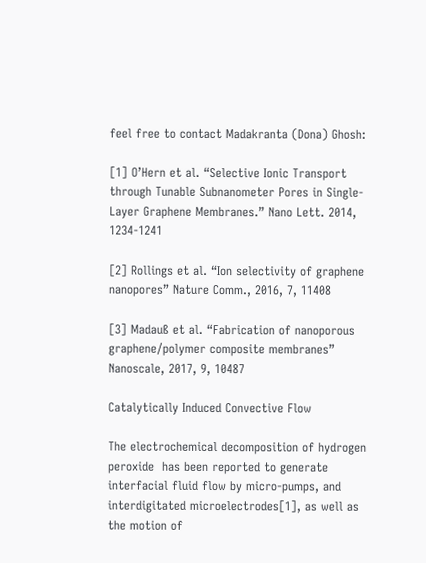feel free to contact Madakranta (Dona) Ghosh:

[1] O’Hern et al. “Selective Ionic Transport through Tunable Subnanometer Pores in Single-Layer Graphene Membranes.” Nano Lett. 2014, 1234-1241

[2] Rollings et al. “Ion selectivity of graphene nanopores” Nature Comm., 2016, 7, 11408

[3] Madauß et al. “Fabrication of nanoporous graphene/polymer composite membranes” Nanoscale, 2017, 9, 10487

Catalytically Induced Convective Flow

The electrochemical decomposition of hydrogen peroxide  has been reported to generate interfacial fluid flow by micro-pumps, and interdigitated microelectrodes[1], as well as the motion of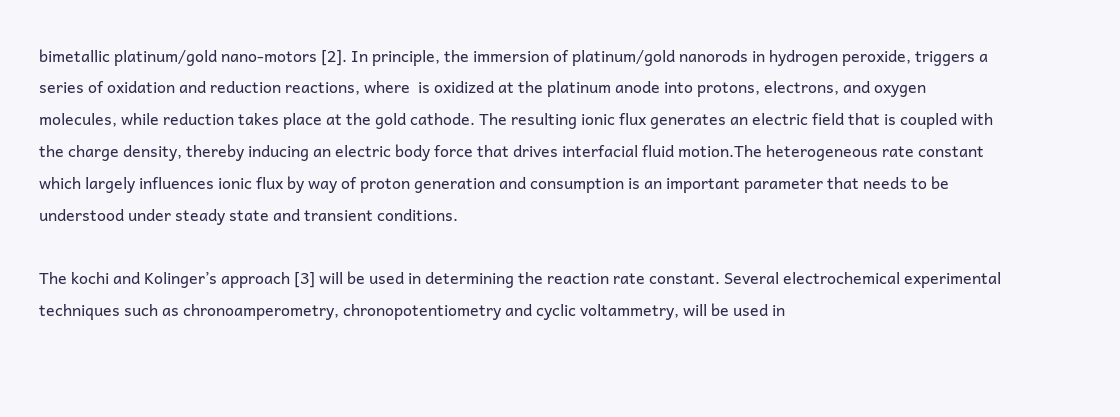bimetallic platinum/gold nano-motors [2]. In principle, the immersion of platinum/gold nanorods in hydrogen peroxide, triggers a series of oxidation and reduction reactions, where  is oxidized at the platinum anode into protons, electrons, and oxygen molecules, while reduction takes place at the gold cathode. The resulting ionic flux generates an electric field that is coupled with the charge density, thereby inducing an electric body force that drives interfacial fluid motion.The heterogeneous rate constant which largely influences ionic flux by way of proton generation and consumption is an important parameter that needs to be understood under steady state and transient conditions.

The kochi and Kolinger’s approach [3] will be used in determining the reaction rate constant. Several electrochemical experimental techniques such as chronoamperometry, chronopotentiometry and cyclic voltammetry, will be used in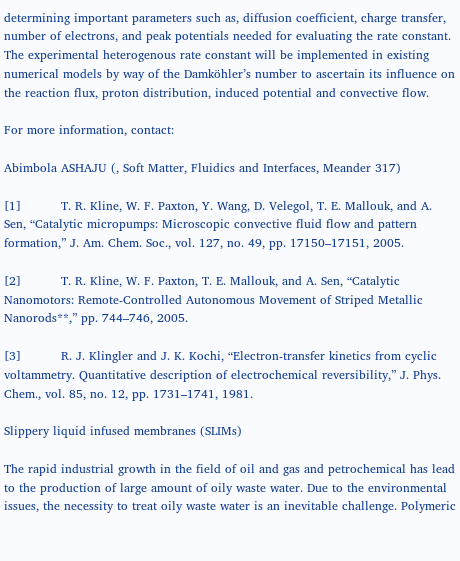determining important parameters such as, diffusion coefficient, charge transfer, number of electrons, and peak potentials needed for evaluating the rate constant. The experimental heterogenous rate constant will be implemented in existing numerical models by way of the Damköhler’s number to ascertain its influence on the reaction flux, proton distribution, induced potential and convective flow.

For more information, contact:

Abimbola ASHAJU (, Soft Matter, Fluidics and Interfaces, Meander 317)

[1]          T. R. Kline, W. F. Paxton, Y. Wang, D. Velegol, T. E. Mallouk, and A. Sen, “Catalytic micropumps: Microscopic convective fluid flow and pattern formation,” J. Am. Chem. Soc., vol. 127, no. 49, pp. 17150–17151, 2005.

[2]          T. R. Kline, W. F. Paxton, T. E. Mallouk, and A. Sen, “Catalytic Nanomotors: Remote-Controlled Autonomous Movement of Striped Metallic Nanorods**,” pp. 744–746, 2005.

[3]          R. J. Klingler and J. K. Kochi, “Electron-transfer kinetics from cyclic voltammetry. Quantitative description of electrochemical reversibility,” J. Phys. Chem., vol. 85, no. 12, pp. 1731–1741, 1981.

Slippery liquid infused membranes (SLIMs)

The rapid industrial growth in the field of oil and gas and petrochemical has lead to the production of large amount of oily waste water. Due to the environmental issues, the necessity to treat oily waste water is an inevitable challenge. Polymeric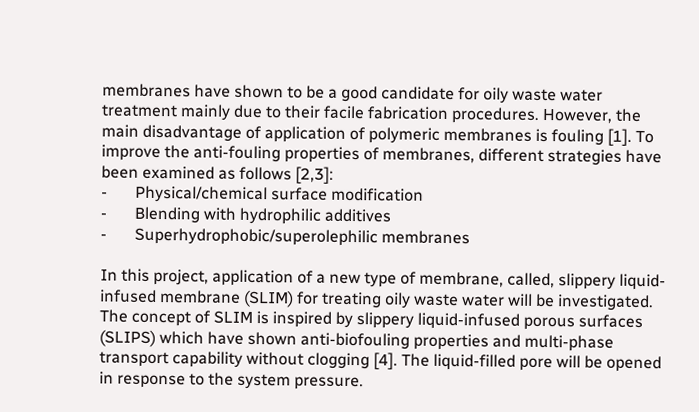membranes have shown to be a good candidate for oily waste water treatment mainly due to their facile fabrication procedures. However, the main disadvantage of application of polymeric membranes is fouling [1]. To improve the anti-fouling properties of membranes, different strategies have been examined as follows [2,3]:
-       Physical/chemical surface modification
-       Blending with hydrophilic additives
-       Superhydrophobic/superolephilic membranes

In this project, application of a new type of membrane, called, slippery liquid-infused membrane (SLIM) for treating oily waste water will be investigated. The concept of SLIM is inspired by slippery liquid-infused porous surfaces (SLIPS) which have shown anti-biofouling properties and multi-phase transport capability without clogging [4]. The liquid-filled pore will be opened in response to the system pressure.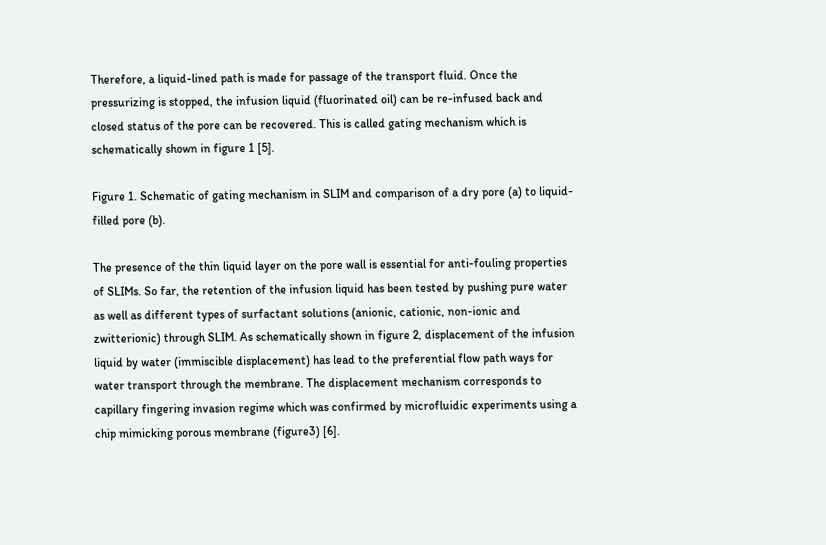Therefore, a liquid-lined path is made for passage of the transport fluid. Once the pressurizing is stopped, the infusion liquid (fluorinated oil) can be re-infused back and closed status of the pore can be recovered. This is called gating mechanism which is schematically shown in figure 1 [5].

Figure 1. Schematic of gating mechanism in SLIM and comparison of a dry pore (a) to liquid-filled pore (b).

The presence of the thin liquid layer on the pore wall is essential for anti-fouling properties of SLIMs. So far, the retention of the infusion liquid has been tested by pushing pure water as well as different types of surfactant solutions (anionic, cationic, non-ionic and zwitterionic) through SLIM. As schematically shown in figure 2, displacement of the infusion liquid by water (immiscible displacement) has lead to the preferential flow path ways for water transport through the membrane. The displacement mechanism corresponds to capillary fingering invasion regime which was confirmed by microfluidic experiments using a chip mimicking porous membrane (figure3) [6].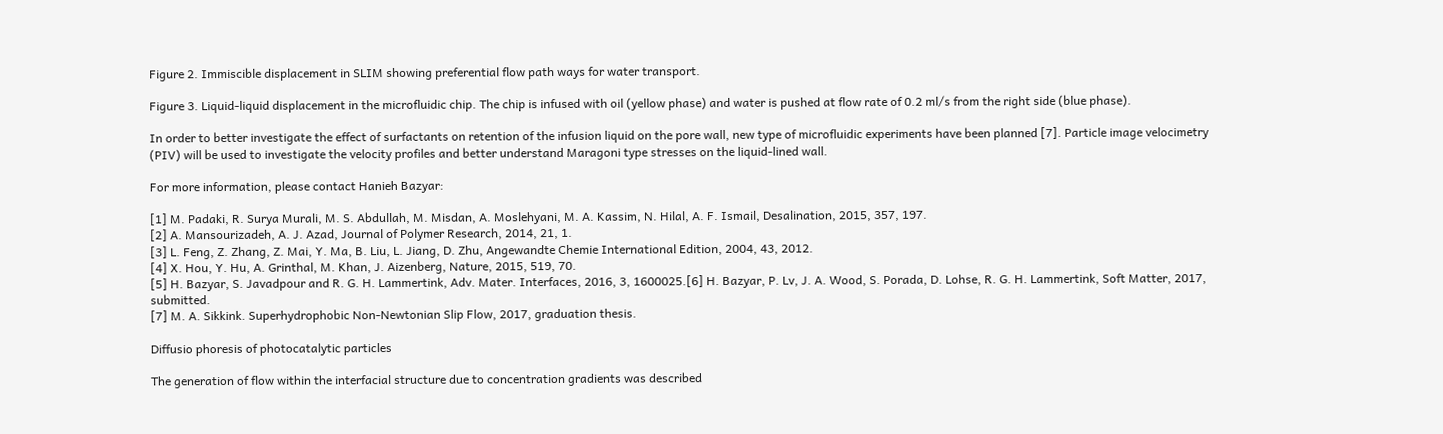Figure 2. Immiscible displacement in SLIM showing preferential flow path ways for water transport.

Figure 3. Liquid-liquid displacement in the microfluidic chip. The chip is infused with oil (yellow phase) and water is pushed at flow rate of 0.2 ml/s from the right side (blue phase).

In order to better investigate the effect of surfactants on retention of the infusion liquid on the pore wall, new type of microfluidic experiments have been planned [7]. Particle image velocimetry (PIV) will be used to investigate the velocity profiles and better understand Maragoni type stresses on the liquid-lined wall.

For more information, please contact Hanieh Bazyar:

[1] M. Padaki, R. Surya Murali, M. S. Abdullah, M. Misdan, A. Moslehyani, M. A. Kassim, N. Hilal, A. F. Ismail, Desalination, 2015, 357, 197.
[2] A. Mansourizadeh, A. J. Azad, Journal of Polymer Research, 2014, 21, 1.
[3] L. Feng, Z. Zhang, Z. Mai, Y. Ma, B. Liu, L. Jiang, D. Zhu, Angewandte Chemie International Edition, 2004, 43, 2012.
[4] X. Hou, Y. Hu, A. Grinthal, M. Khan, J. Aizenberg, Nature, 2015, 519, 70.
[5] H. Bazyar, S. Javadpour and R. G. H. Lammertink, Adv. Mater. Interfaces, 2016, 3, 1600025.[6] H. Bazyar, P. Lv, J. A. Wood, S. Porada, D. Lohse, R. G. H. Lammertink, Soft Matter, 2017, submitted.
[7] M. A. Sikkink. Superhydrophobic Non-Newtonian Slip Flow, 2017, graduation thesis.

Diffusio phoresis of photocatalytic particles

The generation of flow within the interfacial structure due to concentration gradients was described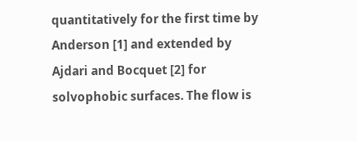quantitatively for the first time by Anderson [1] and extended by Ajdari and Bocquet [2] for solvophobic surfaces. The flow is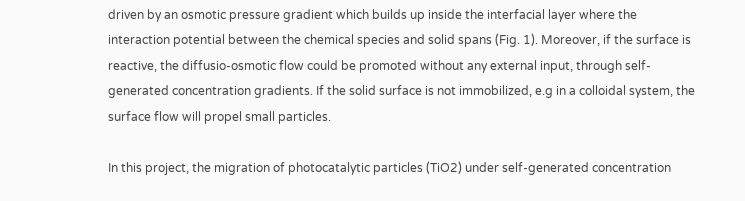driven by an osmotic pressure gradient which builds up inside the interfacial layer where the interaction potential between the chemical species and solid spans (Fig. 1). Moreover, if the surface is reactive, the diffusio-osmotic flow could be promoted without any external input, through self-generated concentration gradients. If the solid surface is not immobilized, e.g in a colloidal system, the surface flow will propel small particles.

In this project, the migration of photocatalytic particles (TiO2) under self-generated concentration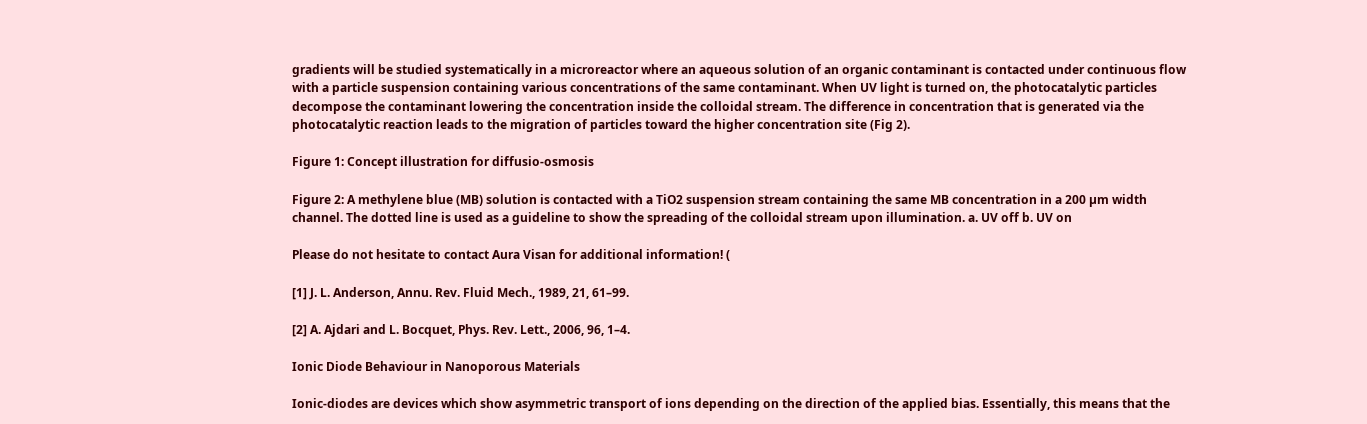gradients will be studied systematically in a microreactor where an aqueous solution of an organic contaminant is contacted under continuous flow with a particle suspension containing various concentrations of the same contaminant. When UV light is turned on, the photocatalytic particles decompose the contaminant lowering the concentration inside the colloidal stream. The difference in concentration that is generated via the photocatalytic reaction leads to the migration of particles toward the higher concentration site (Fig 2).

Figure 1: Concept illustration for diffusio-osmosis

Figure 2: A methylene blue (MB) solution is contacted with a TiO2 suspension stream containing the same MB concentration in a 200 µm width channel. The dotted line is used as a guideline to show the spreading of the colloidal stream upon illumination. a. UV off b. UV on

Please do not hesitate to contact Aura Visan for additional information! (

[1] J. L. Anderson, Annu. Rev. Fluid Mech., 1989, 21, 61–99.

[2] A. Ajdari and L. Bocquet, Phys. Rev. Lett., 2006, 96, 1–4.

Ionic Diode Behaviour in Nanoporous Materials

Ionic-diodes are devices which show asymmetric transport of ions depending on the direction of the applied bias. Essentially, this means that the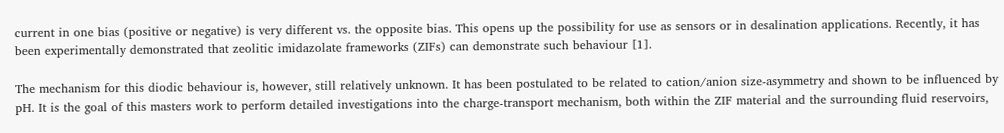current in one bias (positive or negative) is very different vs. the opposite bias. This opens up the possibility for use as sensors or in desalination applications. Recently, it has been experimentally demonstrated that zeolitic imidazolate frameworks (ZIFs) can demonstrate such behaviour [1].

The mechanism for this diodic behaviour is, however, still relatively unknown. It has been postulated to be related to cation/anion size-asymmetry and shown to be influenced by pH. It is the goal of this masters work to perform detailed investigations into the charge-transport mechanism, both within the ZIF material and the surrounding fluid reservoirs,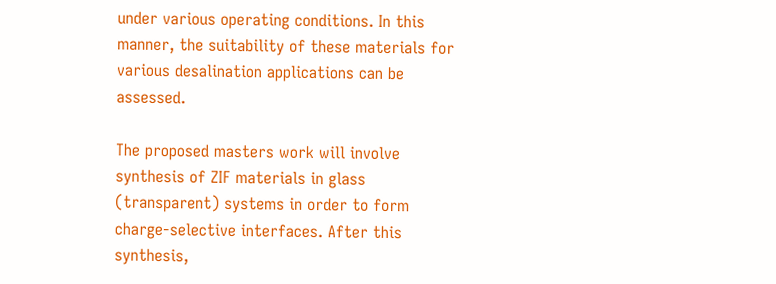under various operating conditions. In this manner, the suitability of these materials for various desalination applications can be assessed.

The proposed masters work will involve synthesis of ZIF materials in glass (transparent) systems in order to form charge-selective interfaces. After this synthesis,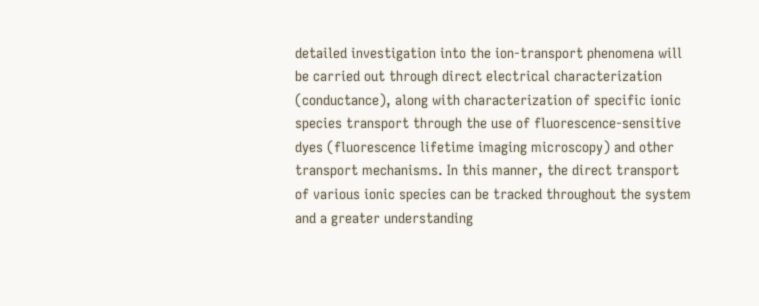detailed investigation into the ion-transport phenomena will be carried out through direct electrical characterization (conductance), along with characterization of specific ionic species transport through the use of fluorescence-sensitive dyes (fluorescence lifetime imaging microscopy) and other transport mechanisms. In this manner, the direct transport of various ionic species can be tracked throughout the system and a greater understanding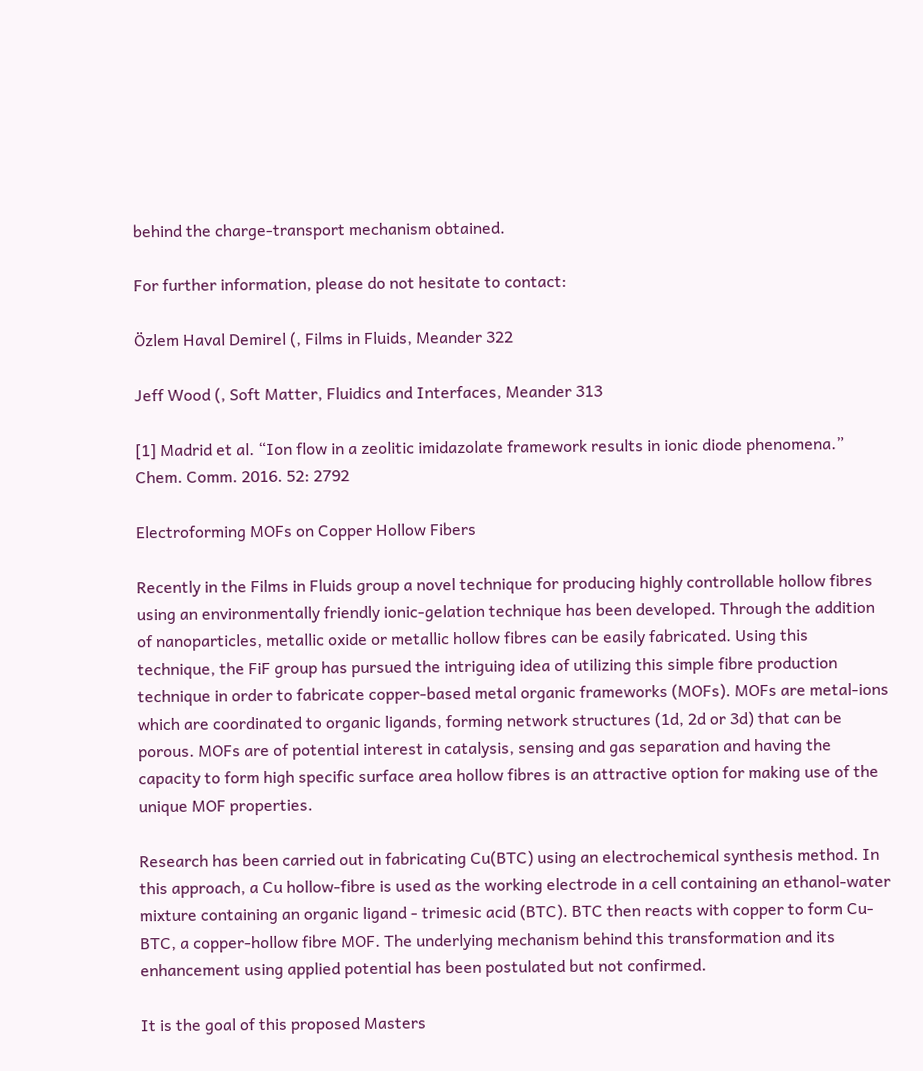behind the charge-transport mechanism obtained.

For further information, please do not hesitate to contact:

Özlem Haval Demirel (, Films in Fluids, Meander 322

Jeff Wood (, Soft Matter, Fluidics and Interfaces, Meander 313

[1] Madrid et al. “Ion flow in a zeolitic imidazolate framework results in ionic diode phenomena.” Chem. Comm. 2016. 52: 2792

Electroforming MOFs on Copper Hollow Fibers

Recently in the Films in Fluids group a novel technique for producing highly controllable hollow fibres using an environmentally friendly ionic-gelation technique has been developed. Through the addition of nanoparticles, metallic oxide or metallic hollow fibres can be easily fabricated. Using this technique, the FiF group has pursued the intriguing idea of utilizing this simple fibre production technique in order to fabricate copper-based metal organic frameworks (MOFs). MOFs are metal-ions which are coordinated to organic ligands, forming network structures (1d, 2d or 3d) that can be porous. MOFs are of potential interest in catalysis, sensing and gas separation and having the capacity to form high specific surface area hollow fibres is an attractive option for making use of the unique MOF properties.

Research has been carried out in fabricating Cu(BTC) using an electrochemical synthesis method. In this approach, a Cu hollow-fibre is used as the working electrode in a cell containing an ethanol-water mixture containing an organic ligand - trimesic acid (BTC). BTC then reacts with copper to form Cu-BTC, a copper-hollow fibre MOF. The underlying mechanism behind this transformation and its enhancement using applied potential has been postulated but not confirmed.

It is the goal of this proposed Masters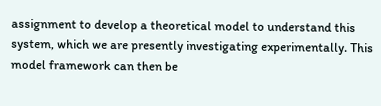assignment to develop a theoretical model to understand this system, which we are presently investigating experimentally. This model framework can then be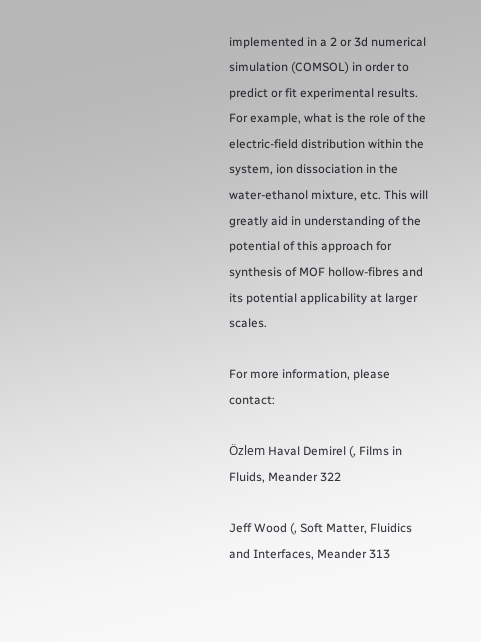implemented in a 2 or 3d numerical simulation (COMSOL) in order to predict or fit experimental results. For example, what is the role of the electric-field distribution within the system, ion dissociation in the water-ethanol mixture, etc. This will greatly aid in understanding of the potential of this approach for synthesis of MOF hollow-fibres and its potential applicability at larger scales.

For more information, please contact:

Özlem Haval Demirel (, Films in Fluids, Meander 322

Jeff Wood (, Soft Matter, Fluidics and Interfaces, Meander 313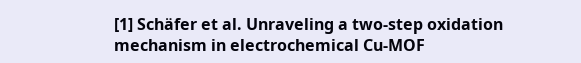[1] Schäfer et al. Unraveling a two-step oxidation mechanism in electrochemical Cu-MOF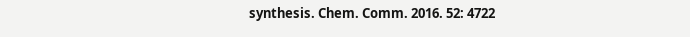synthesis. Chem. Comm. 2016. 52: 4722